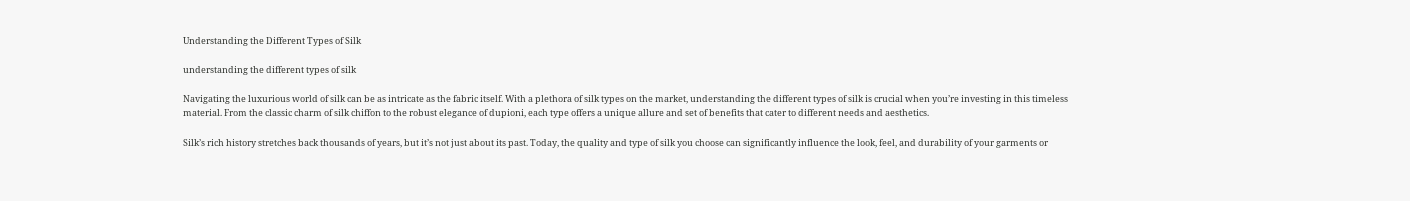Understanding the Different Types of Silk

understanding the different types of silk

Navigating the luxurious world of silk can be as intricate as the fabric itself. With a plethora of silk types on the market, understanding the different types of silk is crucial when you’re investing in this timeless material. From the classic charm of silk chiffon to the robust elegance of dupioni, each type offers a unique allure and set of benefits that cater to different needs and aesthetics.

Silk’s rich history stretches back thousands of years, but it’s not just about its past. Today, the quality and type of silk you choose can significantly influence the look, feel, and durability of your garments or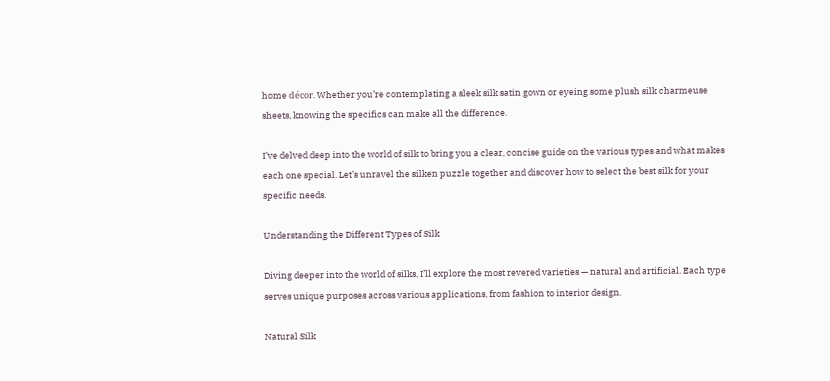home décor. Whether you’re contemplating a sleek silk satin gown or eyeing some plush silk charmeuse sheets, knowing the specifics can make all the difference.

I’ve delved deep into the world of silk to bring you a clear, concise guide on the various types and what makes each one special. Let’s unravel the silken puzzle together and discover how to select the best silk for your specific needs.

Understanding the Different Types of Silk

Diving deeper into the world of silks, I’ll explore the most revered varieties — natural and artificial. Each type serves unique purposes across various applications, from fashion to interior design.

Natural Silk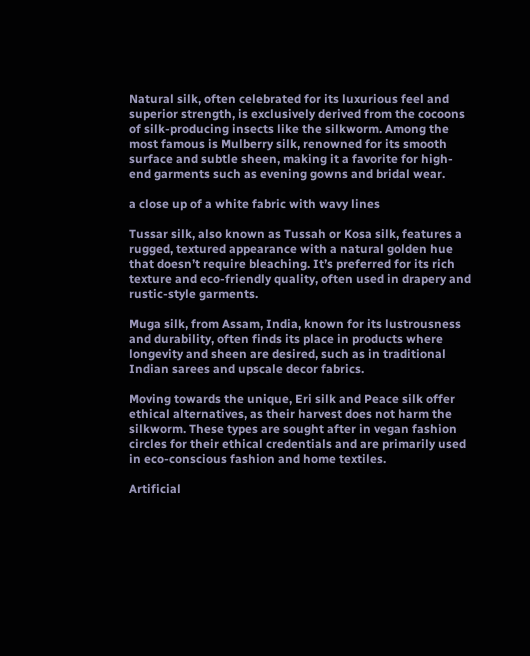Natural silk, often celebrated for its luxurious feel and superior strength, is exclusively derived from the cocoons of silk-producing insects like the silkworm. Among the most famous is Mulberry silk, renowned for its smooth surface and subtle sheen, making it a favorite for high-end garments such as evening gowns and bridal wear.

a close up of a white fabric with wavy lines

Tussar silk, also known as Tussah or Kosa silk, features a rugged, textured appearance with a natural golden hue that doesn’t require bleaching. It’s preferred for its rich texture and eco-friendly quality, often used in drapery and rustic-style garments.

Muga silk, from Assam, India, known for its lustrousness and durability, often finds its place in products where longevity and sheen are desired, such as in traditional Indian sarees and upscale decor fabrics.

Moving towards the unique, Eri silk and Peace silk offer ethical alternatives, as their harvest does not harm the silkworm. These types are sought after in vegan fashion circles for their ethical credentials and are primarily used in eco-conscious fashion and home textiles.

Artificial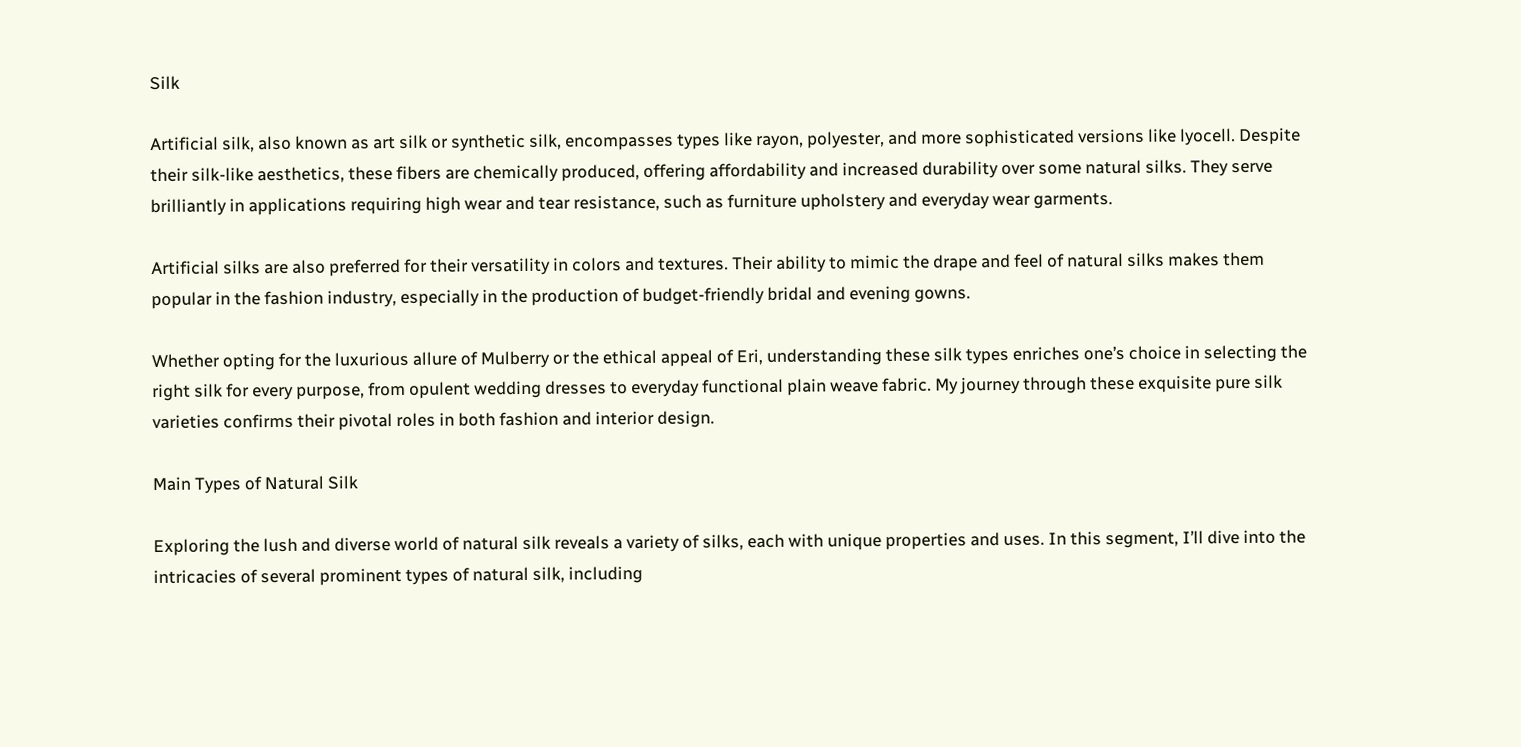Silk

Artificial silk, also known as art silk or synthetic silk, encompasses types like rayon, polyester, and more sophisticated versions like lyocell. Despite their silk-like aesthetics, these fibers are chemically produced, offering affordability and increased durability over some natural silks. They serve brilliantly in applications requiring high wear and tear resistance, such as furniture upholstery and everyday wear garments.

Artificial silks are also preferred for their versatility in colors and textures. Their ability to mimic the drape and feel of natural silks makes them popular in the fashion industry, especially in the production of budget-friendly bridal and evening gowns.

Whether opting for the luxurious allure of Mulberry or the ethical appeal of Eri, understanding these silk types enriches one’s choice in selecting the right silk for every purpose, from opulent wedding dresses to everyday functional plain weave fabric. My journey through these exquisite pure silk varieties confirms their pivotal roles in both fashion and interior design.

Main Types of Natural Silk

Exploring the lush and diverse world of natural silk reveals a variety of silks, each with unique properties and uses. In this segment, I’ll dive into the intricacies of several prominent types of natural silk, including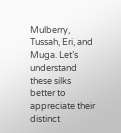Mulberry, Tussah, Eri, and Muga. Let’s understand these silks better to appreciate their distinct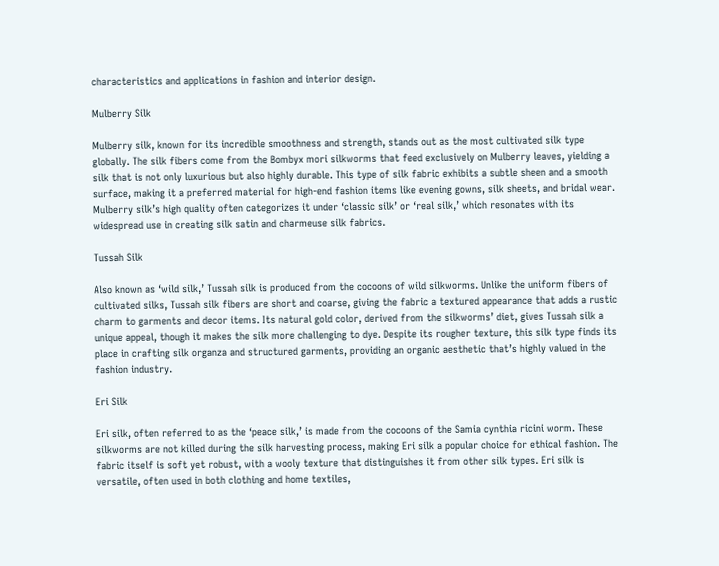characteristics and applications in fashion and interior design.

Mulberry Silk

Mulberry silk, known for its incredible smoothness and strength, stands out as the most cultivated silk type globally. The silk fibers come from the Bombyx mori silkworms that feed exclusively on Mulberry leaves, yielding a silk that is not only luxurious but also highly durable. This type of silk fabric exhibits a subtle sheen and a smooth surface, making it a preferred material for high-end fashion items like evening gowns, silk sheets, and bridal wear. Mulberry silk’s high quality often categorizes it under ‘classic silk’ or ‘real silk,’ which resonates with its widespread use in creating silk satin and charmeuse silk fabrics.

Tussah Silk

Also known as ‘wild silk,’ Tussah silk is produced from the cocoons of wild silkworms. Unlike the uniform fibers of cultivated silks, Tussah silk fibers are short and coarse, giving the fabric a textured appearance that adds a rustic charm to garments and decor items. Its natural gold color, derived from the silkworms’ diet, gives Tussah silk a unique appeal, though it makes the silk more challenging to dye. Despite its rougher texture, this silk type finds its place in crafting silk organza and structured garments, providing an organic aesthetic that’s highly valued in the fashion industry.

Eri Silk

Eri silk, often referred to as the ‘peace silk,’ is made from the cocoons of the Samia cynthia ricini worm. These silkworms are not killed during the silk harvesting process, making Eri silk a popular choice for ethical fashion. The fabric itself is soft yet robust, with a wooly texture that distinguishes it from other silk types. Eri silk is versatile, often used in both clothing and home textiles,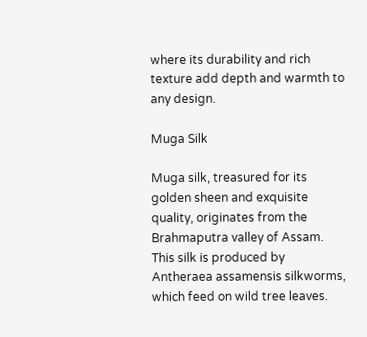where its durability and rich texture add depth and warmth to any design.

Muga Silk

Muga silk, treasured for its golden sheen and exquisite quality, originates from the Brahmaputra valley of Assam. This silk is produced by Antheraea assamensis silkworms, which feed on wild tree leaves.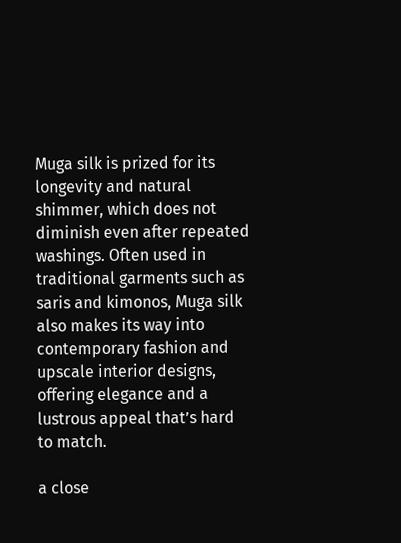Muga silk is prized for its longevity and natural shimmer, which does not diminish even after repeated washings. Often used in traditional garments such as saris and kimonos, Muga silk also makes its way into contemporary fashion and upscale interior designs, offering elegance and a lustrous appeal that’s hard to match.

a close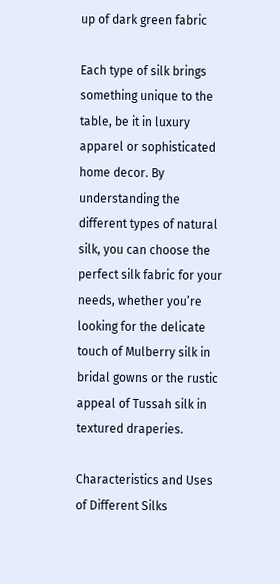up of dark green fabric

Each type of silk brings something unique to the table, be it in luxury apparel or sophisticated home decor. By understanding the different types of natural silk, you can choose the perfect silk fabric for your needs, whether you’re looking for the delicate touch of Mulberry silk in bridal gowns or the rustic appeal of Tussah silk in textured draperies.

Characteristics and Uses of Different Silks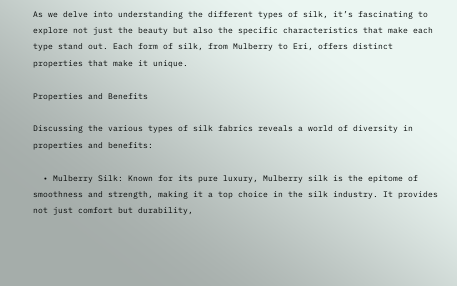As we delve into understanding the different types of silk, it’s fascinating to explore not just the beauty but also the specific characteristics that make each type stand out. Each form of silk, from Mulberry to Eri, offers distinct properties that make it unique.

Properties and Benefits

Discussing the various types of silk fabrics reveals a world of diversity in properties and benefits:

  • Mulberry Silk: Known for its pure luxury, Mulberry silk is the epitome of smoothness and strength, making it a top choice in the silk industry. It provides not just comfort but durability,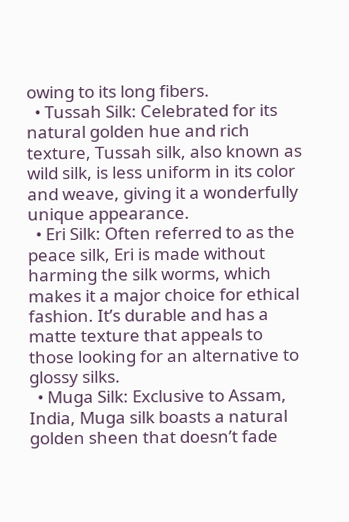owing to its long fibers.
  • Tussah Silk: Celebrated for its natural golden hue and rich texture, Tussah silk, also known as wild silk, is less uniform in its color and weave, giving it a wonderfully unique appearance.
  • Eri Silk: Often referred to as the peace silk, Eri is made without harming the silk worms, which makes it a major choice for ethical fashion. It’s durable and has a matte texture that appeals to those looking for an alternative to glossy silks.
  • Muga Silk: Exclusive to Assam, India, Muga silk boasts a natural golden sheen that doesn’t fade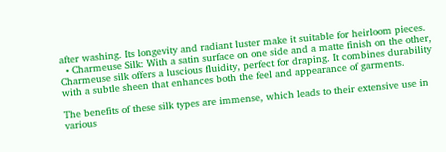after washing. Its longevity and radiant luster make it suitable for heirloom pieces.
  • Charmeuse Silk: With a satin surface on one side and a matte finish on the other, Charmeuse silk offers a luscious fluidity, perfect for draping. It combines durability with a subtle sheen that enhances both the feel and appearance of garments.

The benefits of these silk types are immense, which leads to their extensive use in various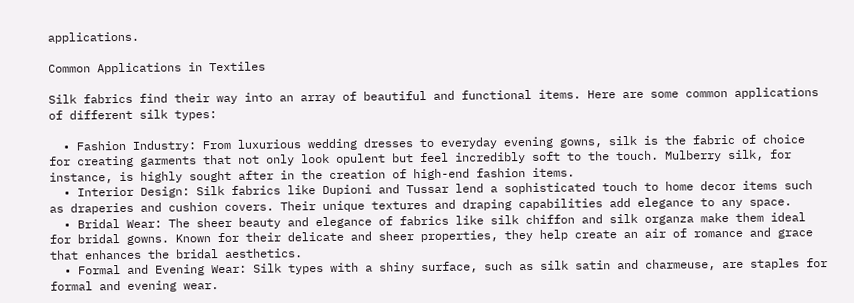applications.

Common Applications in Textiles

Silk fabrics find their way into an array of beautiful and functional items. Here are some common applications of different silk types:

  • Fashion Industry: From luxurious wedding dresses to everyday evening gowns, silk is the fabric of choice for creating garments that not only look opulent but feel incredibly soft to the touch. Mulberry silk, for instance, is highly sought after in the creation of high-end fashion items.
  • Interior Design: Silk fabrics like Dupioni and Tussar lend a sophisticated touch to home decor items such as draperies and cushion covers. Their unique textures and draping capabilities add elegance to any space.
  • Bridal Wear: The sheer beauty and elegance of fabrics like silk chiffon and silk organza make them ideal for bridal gowns. Known for their delicate and sheer properties, they help create an air of romance and grace that enhances the bridal aesthetics.
  • Formal and Evening Wear: Silk types with a shiny surface, such as silk satin and charmeuse, are staples for formal and evening wear.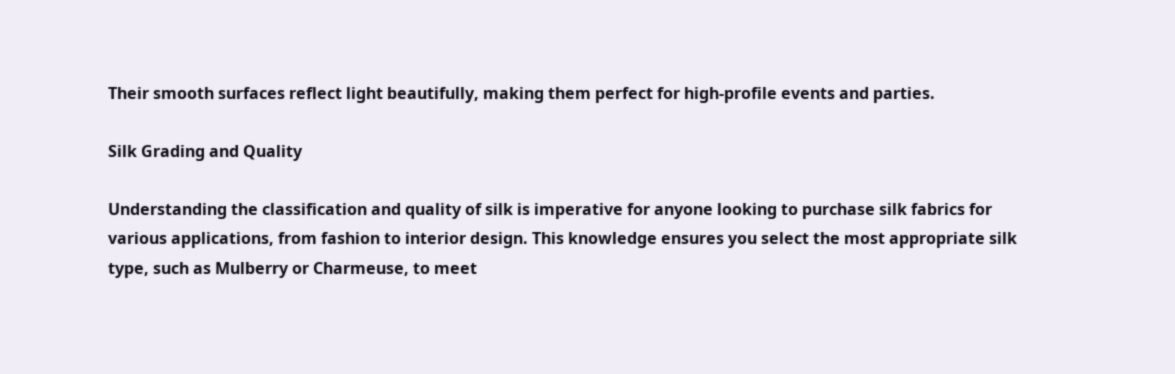Their smooth surfaces reflect light beautifully, making them perfect for high-profile events and parties.

Silk Grading and Quality

Understanding the classification and quality of silk is imperative for anyone looking to purchase silk fabrics for various applications, from fashion to interior design. This knowledge ensures you select the most appropriate silk type, such as Mulberry or Charmeuse, to meet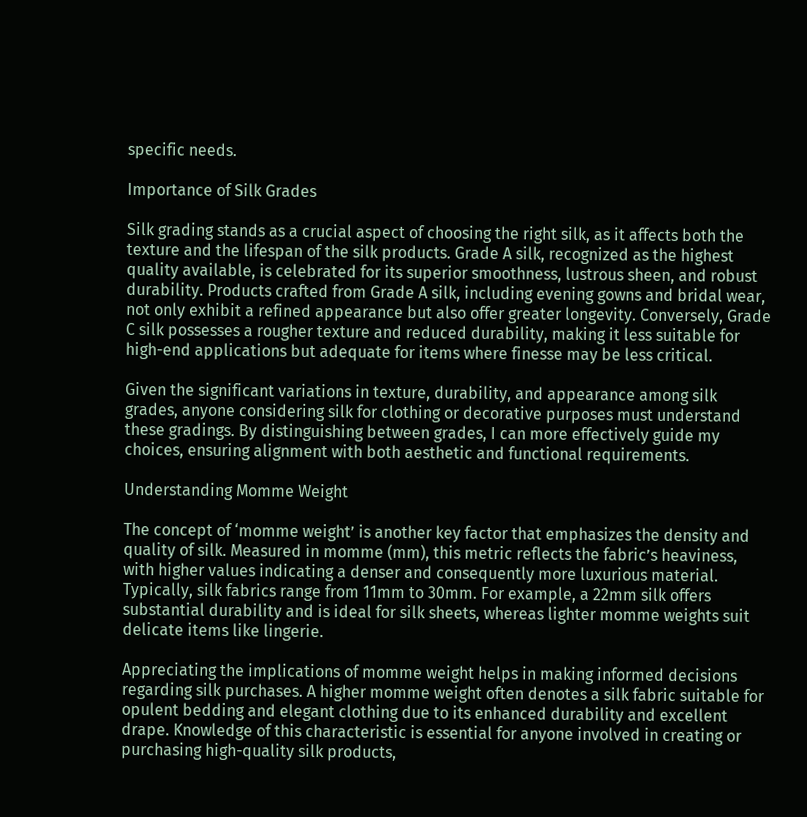specific needs.

Importance of Silk Grades

Silk grading stands as a crucial aspect of choosing the right silk, as it affects both the texture and the lifespan of the silk products. Grade A silk, recognized as the highest quality available, is celebrated for its superior smoothness, lustrous sheen, and robust durability. Products crafted from Grade A silk, including evening gowns and bridal wear, not only exhibit a refined appearance but also offer greater longevity. Conversely, Grade C silk possesses a rougher texture and reduced durability, making it less suitable for high-end applications but adequate for items where finesse may be less critical.

Given the significant variations in texture, durability, and appearance among silk grades, anyone considering silk for clothing or decorative purposes must understand these gradings. By distinguishing between grades, I can more effectively guide my choices, ensuring alignment with both aesthetic and functional requirements.

Understanding Momme Weight

The concept of ‘momme weight’ is another key factor that emphasizes the density and quality of silk. Measured in momme (mm), this metric reflects the fabric’s heaviness, with higher values indicating a denser and consequently more luxurious material. Typically, silk fabrics range from 11mm to 30mm. For example, a 22mm silk offers substantial durability and is ideal for silk sheets, whereas lighter momme weights suit delicate items like lingerie.

Appreciating the implications of momme weight helps in making informed decisions regarding silk purchases. A higher momme weight often denotes a silk fabric suitable for opulent bedding and elegant clothing due to its enhanced durability and excellent drape. Knowledge of this characteristic is essential for anyone involved in creating or purchasing high-quality silk products,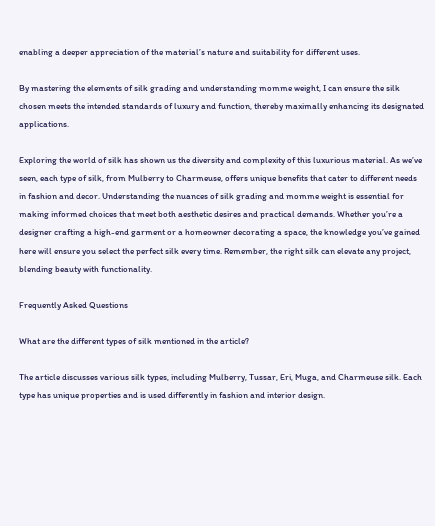enabling a deeper appreciation of the material’s nature and suitability for different uses.

By mastering the elements of silk grading and understanding momme weight, I can ensure the silk chosen meets the intended standards of luxury and function, thereby maximally enhancing its designated applications.

Exploring the world of silk has shown us the diversity and complexity of this luxurious material. As we’ve seen, each type of silk, from Mulberry to Charmeuse, offers unique benefits that cater to different needs in fashion and decor. Understanding the nuances of silk grading and momme weight is essential for making informed choices that meet both aesthetic desires and practical demands. Whether you’re a designer crafting a high-end garment or a homeowner decorating a space, the knowledge you’ve gained here will ensure you select the perfect silk every time. Remember, the right silk can elevate any project, blending beauty with functionality.

Frequently Asked Questions

What are the different types of silk mentioned in the article?

The article discusses various silk types, including Mulberry, Tussar, Eri, Muga, and Charmeuse silk. Each type has unique properties and is used differently in fashion and interior design.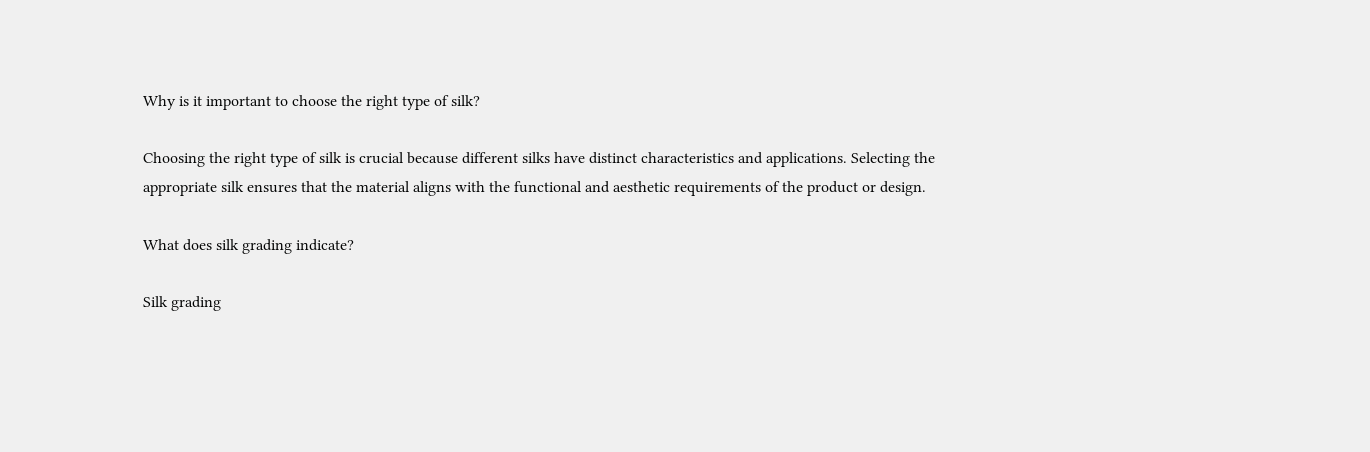Why is it important to choose the right type of silk?

Choosing the right type of silk is crucial because different silks have distinct characteristics and applications. Selecting the appropriate silk ensures that the material aligns with the functional and aesthetic requirements of the product or design.

What does silk grading indicate?

Silk grading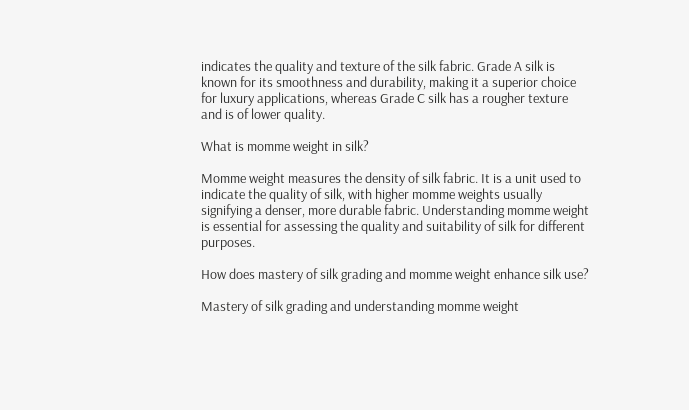indicates the quality and texture of the silk fabric. Grade A silk is known for its smoothness and durability, making it a superior choice for luxury applications, whereas Grade C silk has a rougher texture and is of lower quality.

What is momme weight in silk?

Momme weight measures the density of silk fabric. It is a unit used to indicate the quality of silk, with higher momme weights usually signifying a denser, more durable fabric. Understanding momme weight is essential for assessing the quality and suitability of silk for different purposes.

How does mastery of silk grading and momme weight enhance silk use?

Mastery of silk grading and understanding momme weight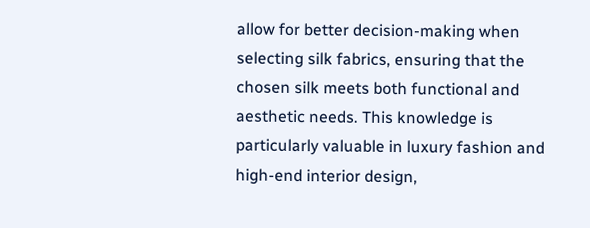allow for better decision-making when selecting silk fabrics, ensuring that the chosen silk meets both functional and aesthetic needs. This knowledge is particularly valuable in luxury fashion and high-end interior design,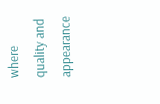where quality and appearance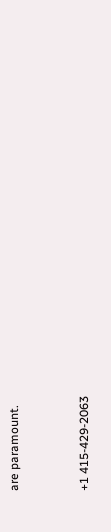are paramount.



+1 415-429-2063